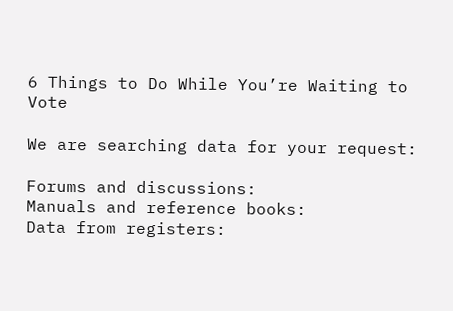6 Things to Do While You’re Waiting to Vote

We are searching data for your request:

Forums and discussions:
Manuals and reference books:
Data from registers: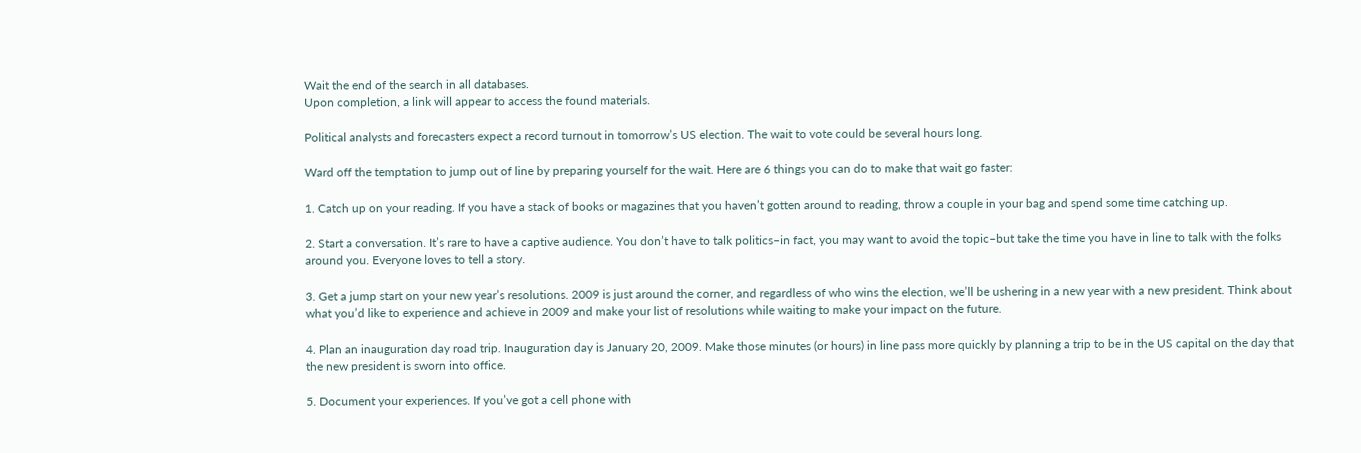Wait the end of the search in all databases.
Upon completion, a link will appear to access the found materials.

Political analysts and forecasters expect a record turnout in tomorrow’s US election. The wait to vote could be several hours long.

Ward off the temptation to jump out of line by preparing yourself for the wait. Here are 6 things you can do to make that wait go faster:

1. Catch up on your reading. If you have a stack of books or magazines that you haven’t gotten around to reading, throw a couple in your bag and spend some time catching up.

2. Start a conversation. It’s rare to have a captive audience. You don’t have to talk politics–in fact, you may want to avoid the topic–but take the time you have in line to talk with the folks around you. Everyone loves to tell a story.

3. Get a jump start on your new year’s resolutions. 2009 is just around the corner, and regardless of who wins the election, we’ll be ushering in a new year with a new president. Think about what you’d like to experience and achieve in 2009 and make your list of resolutions while waiting to make your impact on the future.

4. Plan an inauguration day road trip. Inauguration day is January 20, 2009. Make those minutes (or hours) in line pass more quickly by planning a trip to be in the US capital on the day that the new president is sworn into office.

5. Document your experiences. If you’ve got a cell phone with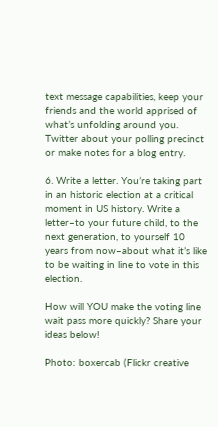text message capabilities, keep your friends and the world apprised of what’s unfolding around you. Twitter about your polling precinct or make notes for a blog entry.

6. Write a letter. You’re taking part in an historic election at a critical moment in US history. Write a letter–to your future child, to the next generation, to yourself 10 years from now–about what it’s like to be waiting in line to vote in this election.

How will YOU make the voting line wait pass more quickly? Share your ideas below!

Photo: boxercab (Flickr creative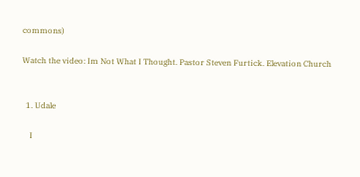commons)

Watch the video: Im Not What I Thought. Pastor Steven Furtick. Elevation Church


  1. Udale

    I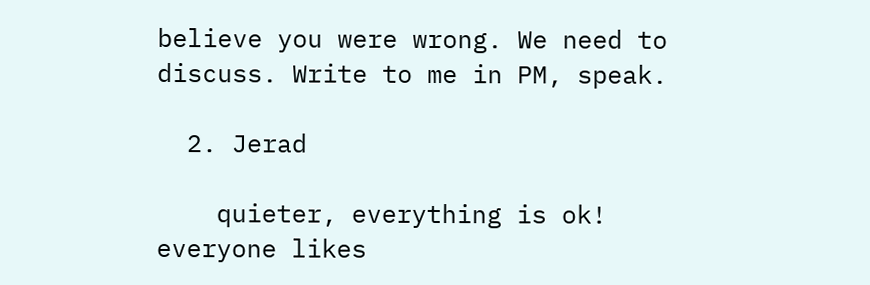believe you were wrong. We need to discuss. Write to me in PM, speak.

  2. Jerad

    quieter, everything is ok! everyone likes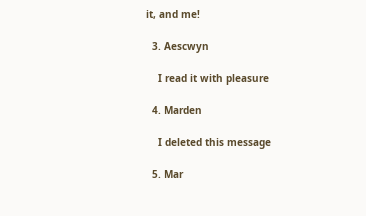it, and me!

  3. Aescwyn

    I read it with pleasure

  4. Marden

    I deleted this message

  5. Mar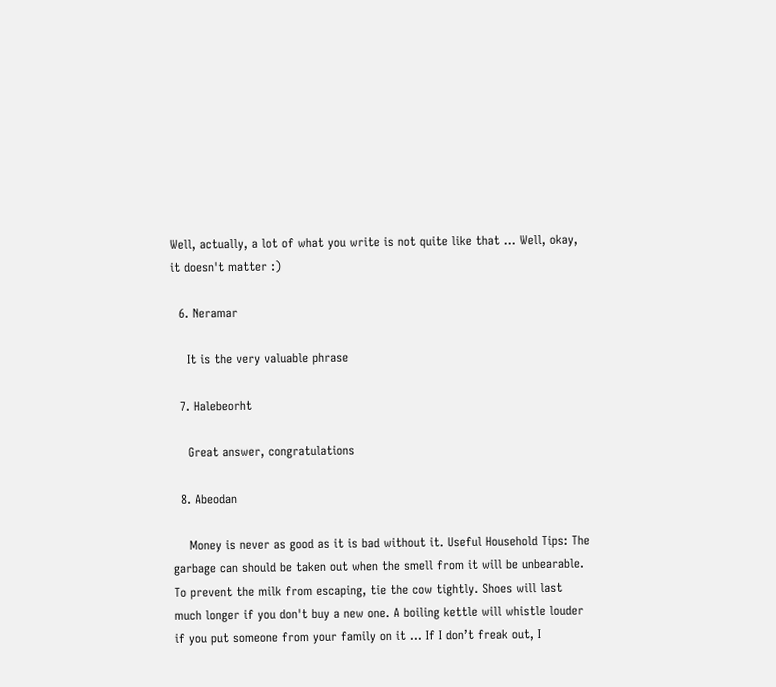Well, actually, a lot of what you write is not quite like that ... Well, okay, it doesn't matter :)

  6. Neramar

    It is the very valuable phrase

  7. Halebeorht

    Great answer, congratulations

  8. Abeodan

    Money is never as good as it is bad without it. Useful Household Tips: The garbage can should be taken out when the smell from it will be unbearable. To prevent the milk from escaping, tie the cow tightly. Shoes will last much longer if you don't buy a new one. A boiling kettle will whistle louder if you put someone from your family on it ... If I don’t freak out, I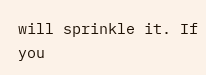will sprinkle it. If you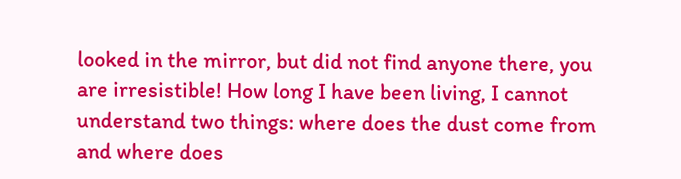looked in the mirror, but did not find anyone there, you are irresistible! How long I have been living, I cannot understand two things: where does the dust come from and where does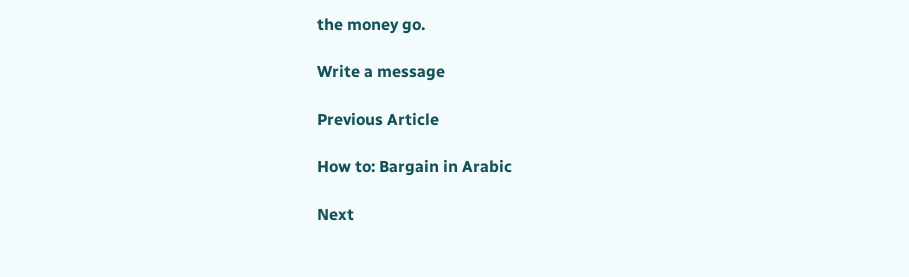the money go.

Write a message

Previous Article

How to: Bargain in Arabic

Next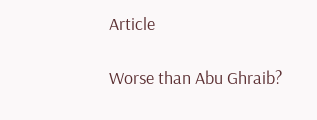Article

Worse than Abu Ghraib?